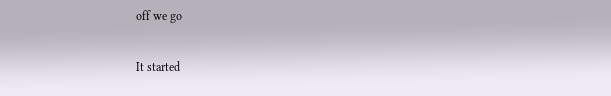off we go

It started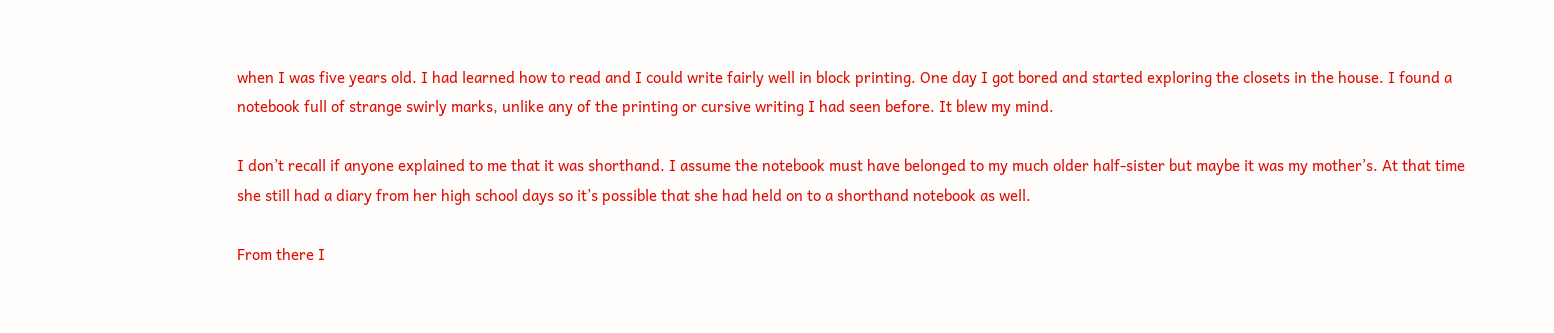when I was five years old. I had learned how to read and I could write fairly well in block printing. One day I got bored and started exploring the closets in the house. I found a notebook full of strange swirly marks, unlike any of the printing or cursive writing I had seen before. It blew my mind.

I don’t recall if anyone explained to me that it was shorthand. I assume the notebook must have belonged to my much older half-sister but maybe it was my mother’s. At that time she still had a diary from her high school days so it’s possible that she had held on to a shorthand notebook as well.

From there I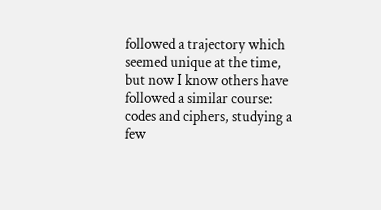followed a trajectory which seemed unique at the time, but now I know others have followed a similar course: codes and ciphers, studying a few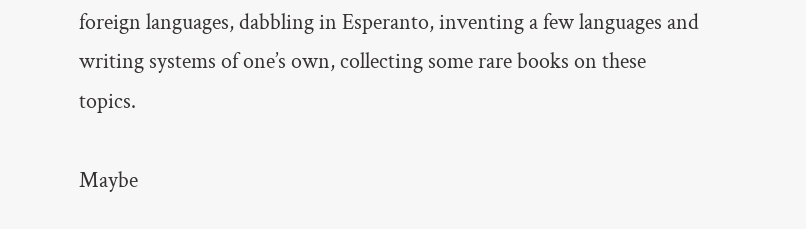foreign languages, dabbling in Esperanto, inventing a few languages and writing systems of one’s own, collecting some rare books on these topics.

Maybe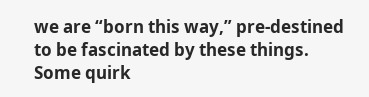we are “born this way,” pre-destined to be fascinated by these things. Some quirk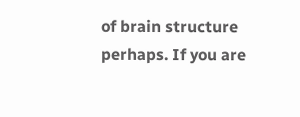of brain structure perhaps. If you are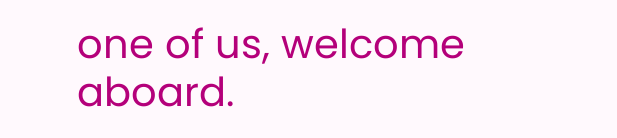one of us, welcome aboard.